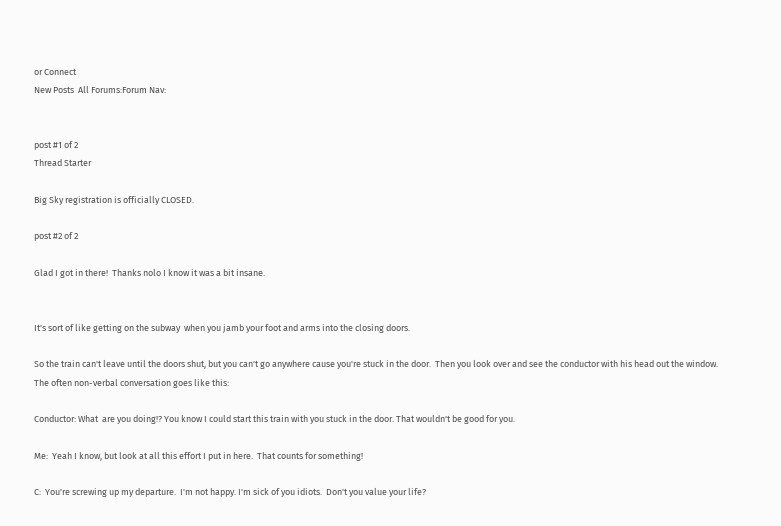or Connect
New Posts  All Forums:Forum Nav:


post #1 of 2
Thread Starter

Big Sky registration is officially CLOSED.

post #2 of 2

Glad I got in there!  Thanks nolo I know it was a bit insane.


It's sort of like getting on the subway  when you jamb your foot and arms into the closing doors.

So the train can't leave until the doors shut, but you can't go anywhere cause you're stuck in the door.  Then you look over and see the conductor with his head out the window. The often non-verbal conversation goes like this:

Conductor: What  are you doing!? You know I could start this train with you stuck in the door. That wouldn't be good for you.

Me:  Yeah I know, but look at all this effort I put in here.  That counts for something!

C:  You're screwing up my departure.  I'm not happy. I'm sick of you idiots.  Don't you value your life?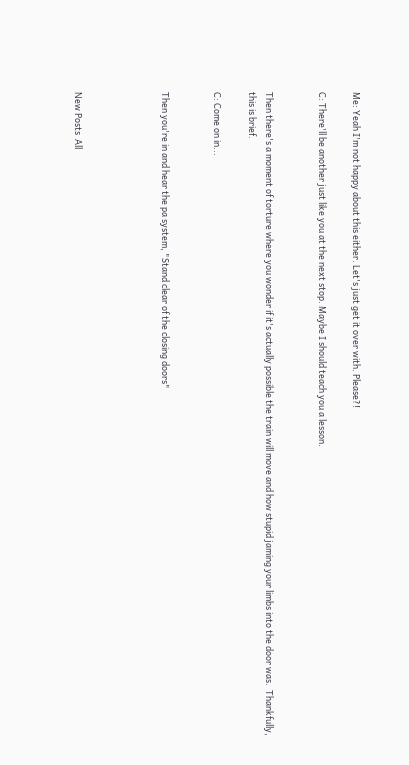Me: Yeah I'm not happy about this either. Let's just get it over with. Please?!

C: There'll be another just like you at the next stop. Maybe I should teach you a lesson.


Then there's a moment of torture where you wonder if it's actually possible the train will move and how stupid jaming your limbs into the door was.  Thankfully, this is brief.

C: Come on in...


Then you're in and hear the pa system, "Stand clear of the closing doors"




New Posts  All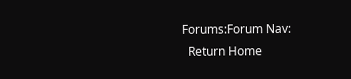Forums:Forum Nav:
  Return Home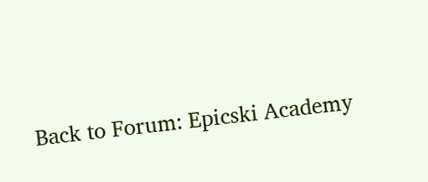Back to Forum: Epicski Academy